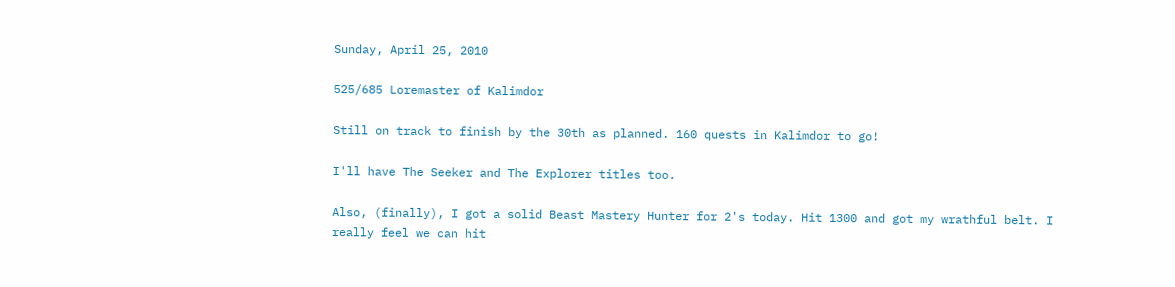Sunday, April 25, 2010

525/685 Loremaster of Kalimdor

Still on track to finish by the 30th as planned. 160 quests in Kalimdor to go!

I'll have The Seeker and The Explorer titles too.

Also, (finally), I got a solid Beast Mastery Hunter for 2's today. Hit 1300 and got my wrathful belt. I really feel we can hit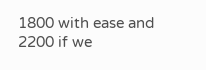1800 with ease and 2200 if we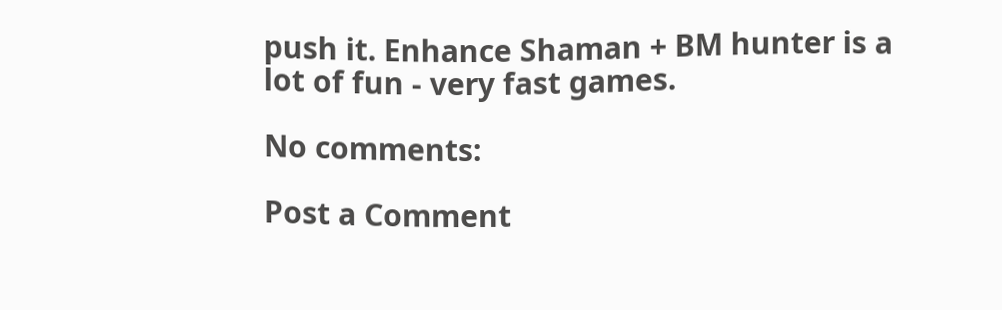push it. Enhance Shaman + BM hunter is a lot of fun - very fast games.

No comments:

Post a Comment